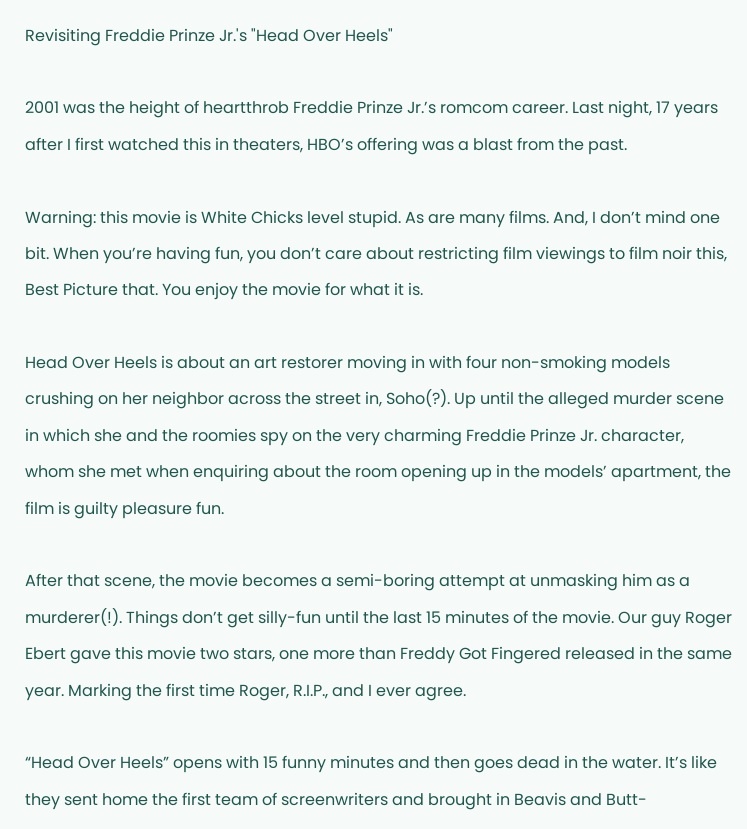Revisiting Freddie Prinze Jr.'s "Head Over Heels"

2001 was the height of heartthrob Freddie Prinze Jr.’s romcom career. Last night, 17 years after I first watched this in theaters, HBO’s offering was a blast from the past.

Warning: this movie is White Chicks level stupid. As are many films. And, I don’t mind one bit. When you’re having fun, you don’t care about restricting film viewings to film noir this, Best Picture that. You enjoy the movie for what it is.

Head Over Heels is about an art restorer moving in with four non-smoking models crushing on her neighbor across the street in, Soho(?). Up until the alleged murder scene in which she and the roomies spy on the very charming Freddie Prinze Jr. character, whom she met when enquiring about the room opening up in the models’ apartment, the film is guilty pleasure fun.

After that scene, the movie becomes a semi-boring attempt at unmasking him as a murderer(!). Things don’t get silly-fun until the last 15 minutes of the movie. Our guy Roger Ebert gave this movie two stars, one more than Freddy Got Fingered released in the same year. Marking the first time Roger, R.I.P., and I ever agree.

“Head Over Heels” opens with 15 funny minutes and then goes dead in the water. It’s like they sent home the first team of screenwriters and brought in Beavis and Butt-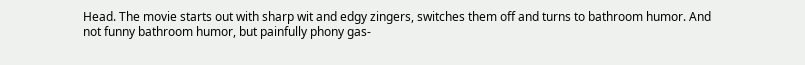Head. The movie starts out with sharp wit and edgy zingers, switches them off and turns to bathroom humor. And not funny bathroom humor, but painfully phony gas-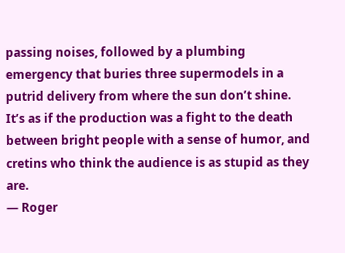passing noises, followed by a plumbing emergency that buries three supermodels in a putrid delivery from where the sun don’t shine. It’s as if the production was a fight to the death between bright people with a sense of humor, and cretins who think the audience is as stupid as they are.
— Roger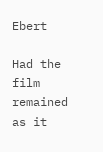Ebert

Had the film remained as it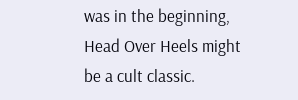was in the beginning, Head Over Heels might be a cult classic.